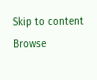Skip to content
Browse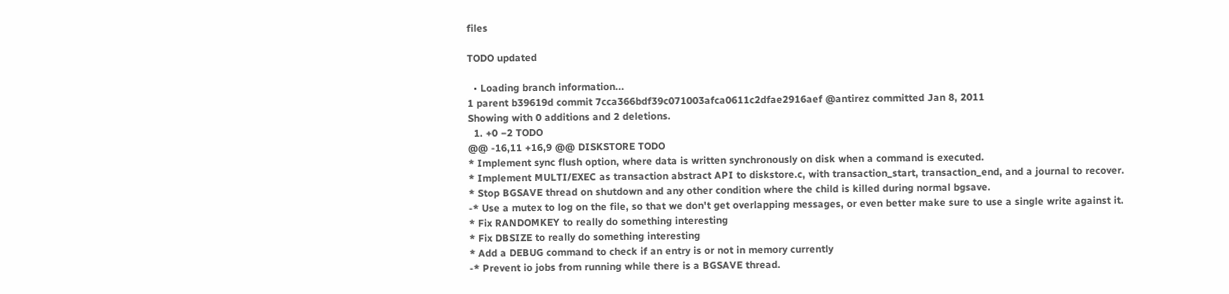files

TODO updated

  • Loading branch information...
1 parent b39619d commit 7cca366bdf39c071003afca0611c2dfae2916aef @antirez committed Jan 8, 2011
Showing with 0 additions and 2 deletions.
  1. +0 −2 TODO
@@ -16,11 +16,9 @@ DISKSTORE TODO
* Implement sync flush option, where data is written synchronously on disk when a command is executed.
* Implement MULTI/EXEC as transaction abstract API to diskstore.c, with transaction_start, transaction_end, and a journal to recover.
* Stop BGSAVE thread on shutdown and any other condition where the child is killed during normal bgsave.
-* Use a mutex to log on the file, so that we don't get overlapping messages, or even better make sure to use a single write against it.
* Fix RANDOMKEY to really do something interesting
* Fix DBSIZE to really do something interesting
* Add a DEBUG command to check if an entry is or not in memory currently
-* Prevent io jobs from running while there is a BGSAVE thread.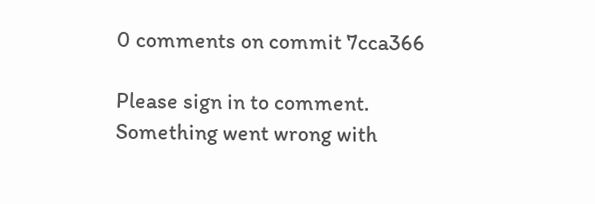0 comments on commit 7cca366

Please sign in to comment.
Something went wrong with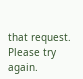that request. Please try again.